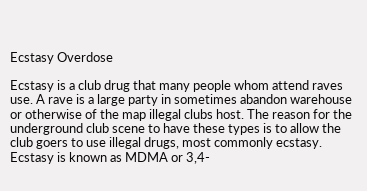Ecstasy Overdose

Ecstasy is a club drug that many people whom attend raves use. A rave is a large party in sometimes abandon warehouse or otherwise of the map illegal clubs host. The reason for the underground club scene to have these types is to allow the club goers to use illegal drugs, most commonly ecstasy. Ecstasy is known as MDMA or 3,4-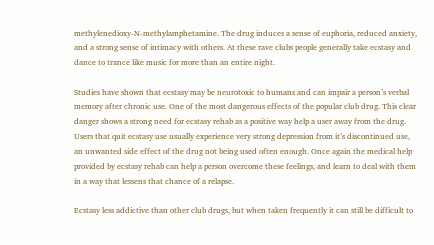methylenedioxy-N-methylamphetamine. The drug induces a sense of euphoria, reduced anxiety, and a strong sense of intimacy with others. At these rave clubs people generally take ecstasy and dance to trance like music for more than an entire night.

Studies have shown that ecstasy may be neurotoxic to humans and can impair a person’s verbal memory after chronic use. One of the most dangerous effects of the popular club drug. This clear danger shows a strong need for ecstasy rehab as a positive way help a user away from the drug. Users that quit ecstasy use usually experience very strong depression from it’s discontinued use, an unwanted side effect of the drug not being used often enough. Once again the medical help provided by ecstasy rehab can help a person overcome these feelings, and learn to deal with them in a way that lessens that chance of a relapse.

Ecstasy less addictive than other club drugs, but when taken frequently it can still be difficult to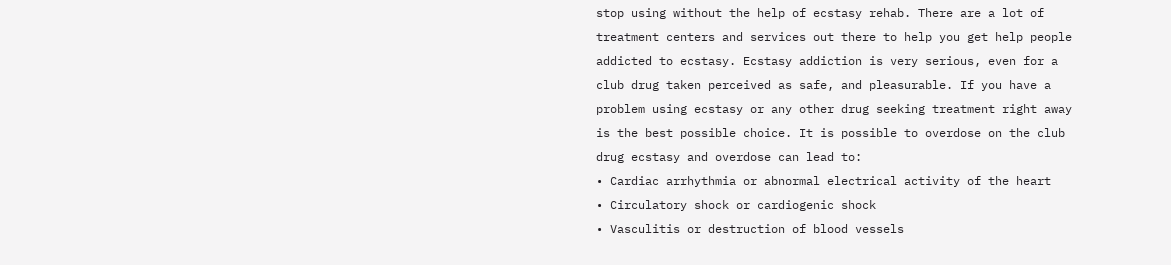stop using without the help of ecstasy rehab. There are a lot of treatment centers and services out there to help you get help people addicted to ecstasy. Ecstasy addiction is very serious, even for a club drug taken perceived as safe, and pleasurable. If you have a problem using ecstasy or any other drug seeking treatment right away is the best possible choice. It is possible to overdose on the club drug ecstasy and overdose can lead to:
• Cardiac arrhythmia or abnormal electrical activity of the heart
• Circulatory shock or cardiogenic shock
• Vasculitis or destruction of blood vessels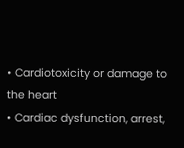• Cardiotoxicity or damage to the heart
• Cardiac dysfunction, arrest,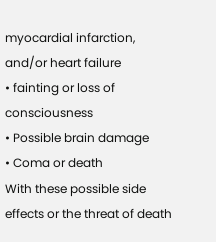myocardial infarction, and/or heart failure
• fainting or loss of consciousness
• Possible brain damage
• Coma or death
With these possible side effects or the threat of death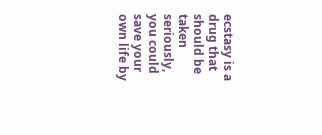ecstasy is a drug that should be taken seriously, you could save your own life by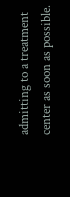admitting to a treatment center as soon as possible.